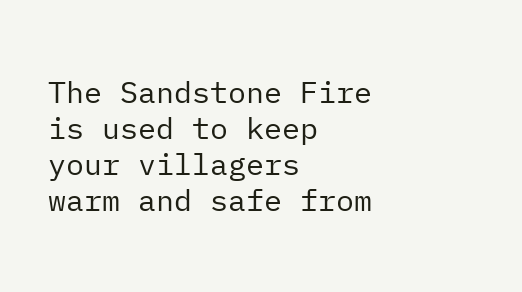The Sandstone Fire is used to keep your villagers warm and safe from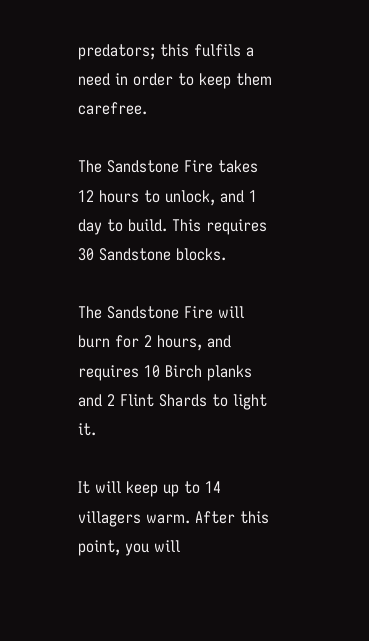predators; this fulfils a need in order to keep them carefree.

The Sandstone Fire takes 12 hours to unlock, and 1 day to build. This requires 30 Sandstone blocks.

The Sandstone Fire will burn for 2 hours, and requires 10 Birch planks and 2 Flint Shards to light it.

It will keep up to 14 villagers warm. After this point, you will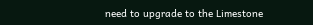need to upgrade to the Limestone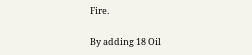Fire.

By adding 18 Oil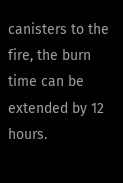canisters to the fire, the burn time can be extended by 12 hours.